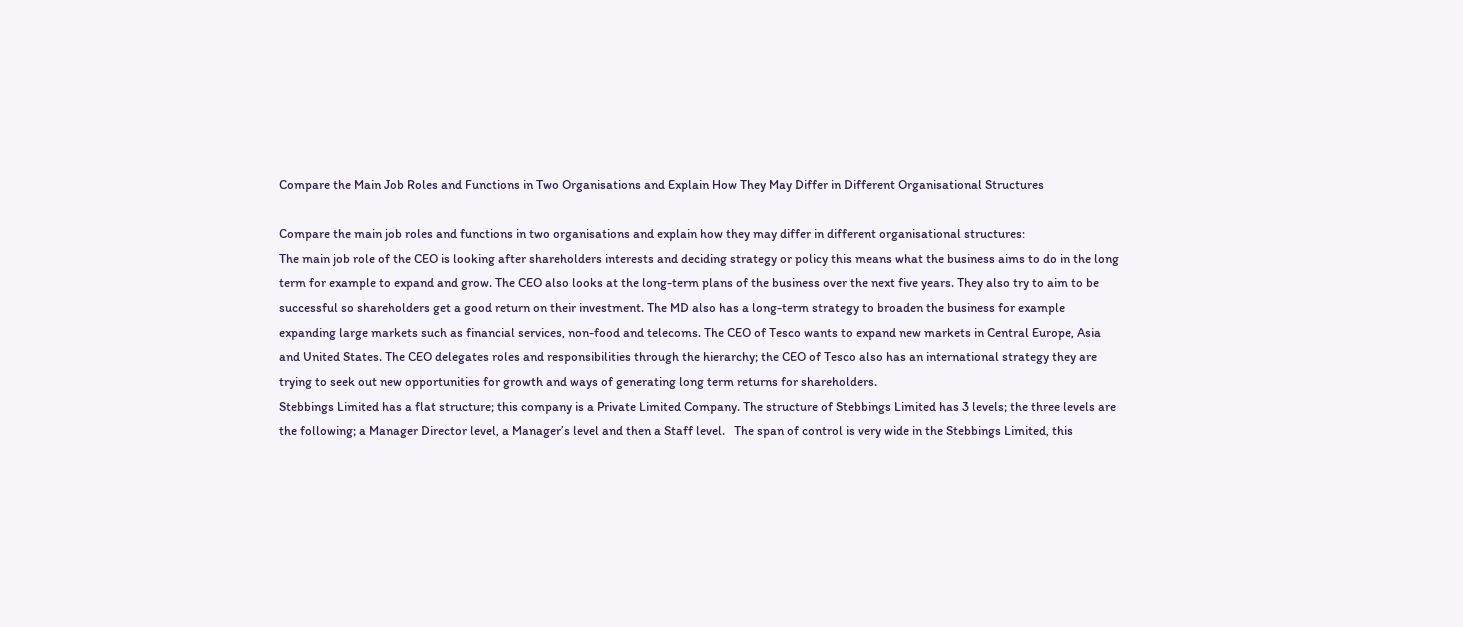Compare the Main Job Roles and Functions in Two Organisations and Explain How They May Differ in Different Organisational Structures

Compare the main job roles and functions in two organisations and explain how they may differ in different organisational structures:
The main job role of the CEO is looking after shareholders interests and deciding strategy or policy this means what the business aims to do in the long term for example to expand and grow. The CEO also looks at the long-term plans of the business over the next five years. They also try to aim to be successful so shareholders get a good return on their investment. The MD also has a long-term strategy to broaden the business for example expanding large markets such as financial services, non-food and telecoms. The CEO of Tesco wants to expand new markets in Central Europe, Asia and United States. The CEO delegates roles and responsibilities through the hierarchy; the CEO of Tesco also has an international strategy they are trying to seek out new opportunities for growth and ways of generating long term returns for shareholders.
Stebbings Limited has a flat structure; this company is a Private Limited Company. The structure of Stebbings Limited has 3 levels; the three levels are the following; a Manager Director level, a Manager’s level and then a Staff level.   The span of control is very wide in the Stebbings Limited, this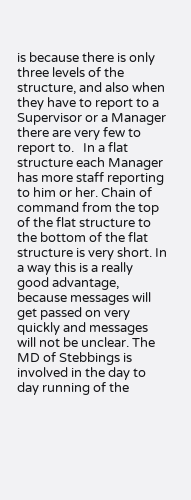is because there is only three levels of the structure, and also when they have to report to a Supervisor or a Manager there are very few to report to.   In a flat structure each Manager has more staff reporting to him or her. Chain of command from the top of the flat structure to the bottom of the flat structure is very short. In a way this is a really good advantage, because messages will get passed on very quickly and messages will not be unclear. The MD of Stebbings is involved in the day to day running of the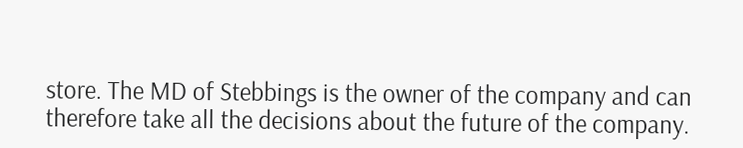store. The MD of Stebbings is the owner of the company and can therefore take all the decisions about the future of the company.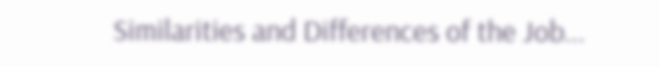Similarities and Differences of the Job...